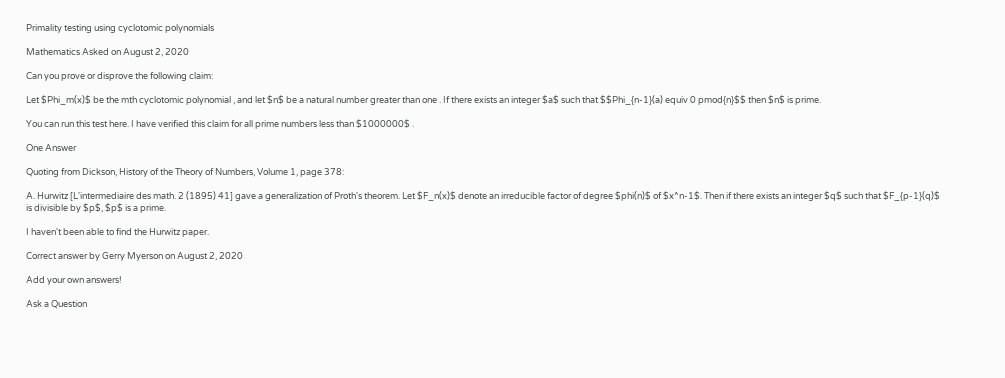Primality testing using cyclotomic polynomials

Mathematics Asked on August 2, 2020

Can you prove or disprove the following claim:

Let $Phi_m(x)$ be the mth cyclotomic polynomial , and let $n$ be a natural number greater than one . If there exists an integer $a$ such that $$Phi_{n-1}(a) equiv 0 pmod{n}$$ then $n$ is prime.

You can run this test here. I have verified this claim for all prime numbers less than $1000000$ .

One Answer

Quoting from Dickson, History of the Theory of Numbers, Volume 1, page 378:

A. Hurwitz [L'intermediaire des math. 2 (1895) 41] gave a generalization of Proth's theorem. Let $F_n(x)$ denote an irreducible factor of degree $phi(n)$ of $x^n-1$. Then if there exists an integer $q$ such that $F_{p-1}(q)$ is divisible by $p$, $p$ is a prime.

I haven't been able to find the Hurwitz paper.

Correct answer by Gerry Myerson on August 2, 2020

Add your own answers!

Ask a Question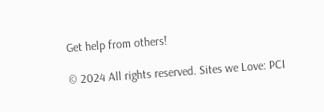Get help from others!

© 2024 All rights reserved. Sites we Love: PCI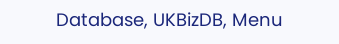Database, UKBizDB, Menu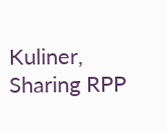Kuliner, Sharing RPP